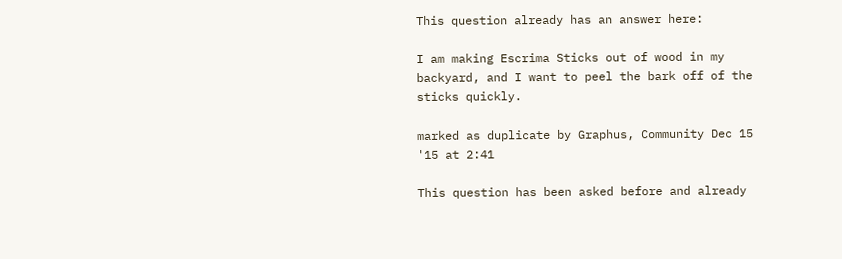This question already has an answer here:

I am making Escrima Sticks out of wood in my backyard, and I want to peel the bark off of the sticks quickly.

marked as duplicate by Graphus, Community Dec 15 '15 at 2:41

This question has been asked before and already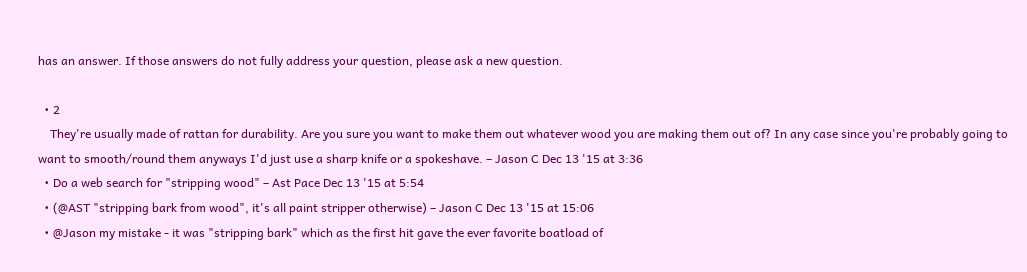has an answer. If those answers do not fully address your question, please ask a new question.

  • 2
    They're usually made of rattan for durability. Are you sure you want to make them out whatever wood you are making them out of? In any case since you're probably going to want to smooth/round them anyways I'd just use a sharp knife or a spokeshave. – Jason C Dec 13 '15 at 3:36
  • Do a web search for "stripping wood" – Ast Pace Dec 13 '15 at 5:54
  • (@AST "stripping bark from wood", it's all paint stripper otherwise) – Jason C Dec 13 '15 at 15:06
  • @Jason my mistake - it was "stripping bark" which as the first hit gave the ever favorite boatload of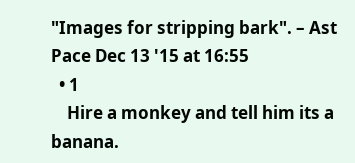"Images for stripping bark". – Ast Pace Dec 13 '15 at 16:55
  • 1
    Hire a monkey and tell him its a banana.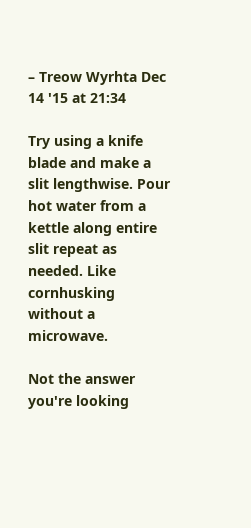– Treow Wyrhta Dec 14 '15 at 21:34

Try using a knife blade and make a slit lengthwise. Pour hot water from a kettle along entire slit repeat as needed. Like cornhusking without a microwave.

Not the answer you're looking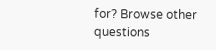for? Browse other questions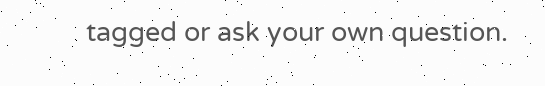tagged or ask your own question.